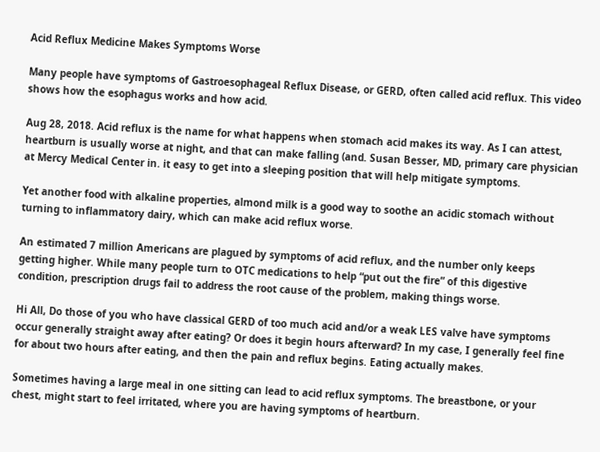Acid Reflux Medicine Makes Symptoms Worse

Many people have symptoms of Gastroesophageal Reflux Disease, or GERD, often called acid reflux. This video shows how the esophagus works and how acid.

Aug 28, 2018. Acid reflux is the name for what happens when stomach acid makes its way. As I can attest, heartburn is usually worse at night, and that can make falling (and. Susan Besser, MD, primary care physician at Mercy Medical Center in. it easy to get into a sleeping position that will help mitigate symptoms.

Yet another food with alkaline properties, almond milk is a good way to soothe an acidic stomach without turning to inflammatory dairy, which can make acid reflux worse.

An estimated 7 million Americans are plagued by symptoms of acid reflux, and the number only keeps getting higher. While many people turn to OTC medications to help “put out the fire” of this digestive condition, prescription drugs fail to address the root cause of the problem, making things worse.

Hi All, Do those of you who have classical GERD of too much acid and/or a weak LES valve have symptoms occur generally straight away after eating? Or does it begin hours afterward? In my case, I generally feel fine for about two hours after eating, and then the pain and reflux begins. Eating actually makes.

Sometimes having a large meal in one sitting can lead to acid reflux symptoms. The breastbone, or your chest, might start to feel irritated, where you are having symptoms of heartburn.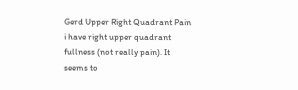Gerd Upper Right Quadrant Pain i have right upper quadrant fullness (not really pain). It seems to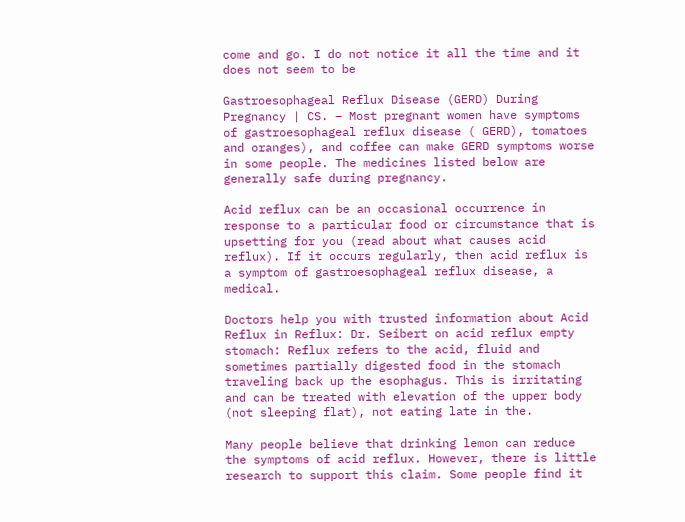come and go. I do not notice it all the time and it does not seem to be

Gastroesophageal Reflux Disease (GERD) During Pregnancy | CS. – Most pregnant women have symptoms of gastroesophageal reflux disease ( GERD), tomatoes and oranges), and coffee can make GERD symptoms worse in some people. The medicines listed below are generally safe during pregnancy.

Acid reflux can be an occasional occurrence in response to a particular food or circumstance that is upsetting for you (read about what causes acid reflux). If it occurs regularly, then acid reflux is a symptom of gastroesophageal reflux disease, a medical.

Doctors help you with trusted information about Acid Reflux in Reflux: Dr. Seibert on acid reflux empty stomach: Reflux refers to the acid, fluid and sometimes partially digested food in the stomach traveling back up the esophagus. This is irritating and can be treated with elevation of the upper body (not sleeping flat), not eating late in the.

Many people believe that drinking lemon can reduce the symptoms of acid reflux. However, there is little research to support this claim. Some people find it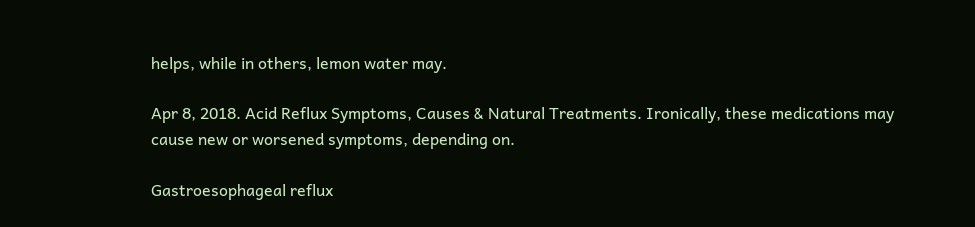helps, while in others, lemon water may.

Apr 8, 2018. Acid Reflux Symptoms, Causes & Natural Treatments. Ironically, these medications may cause new or worsened symptoms, depending on.

Gastroesophageal reflux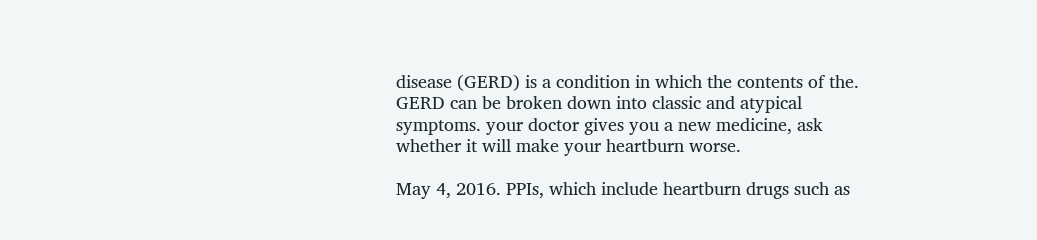disease (GERD) is a condition in which the contents of the. GERD can be broken down into classic and atypical symptoms. your doctor gives you a new medicine, ask whether it will make your heartburn worse.

May 4, 2016. PPIs, which include heartburn drugs such as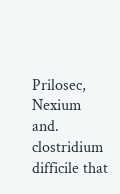Prilosec, Nexium and. clostridium difficile that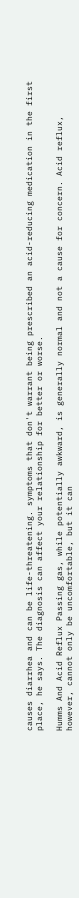causes diarrhea and can be life-threatening. symptoms that don't warrant being prescribed an acid-reducing medication in the first place, he says. The diagnosis can affect your relationship for better or worse.

Humms And Acid Reflux Passing gas, while potentially awkward, is generally normal and not a cause for concern. Acid reflux, however, cannot only be uncomfortable, but it can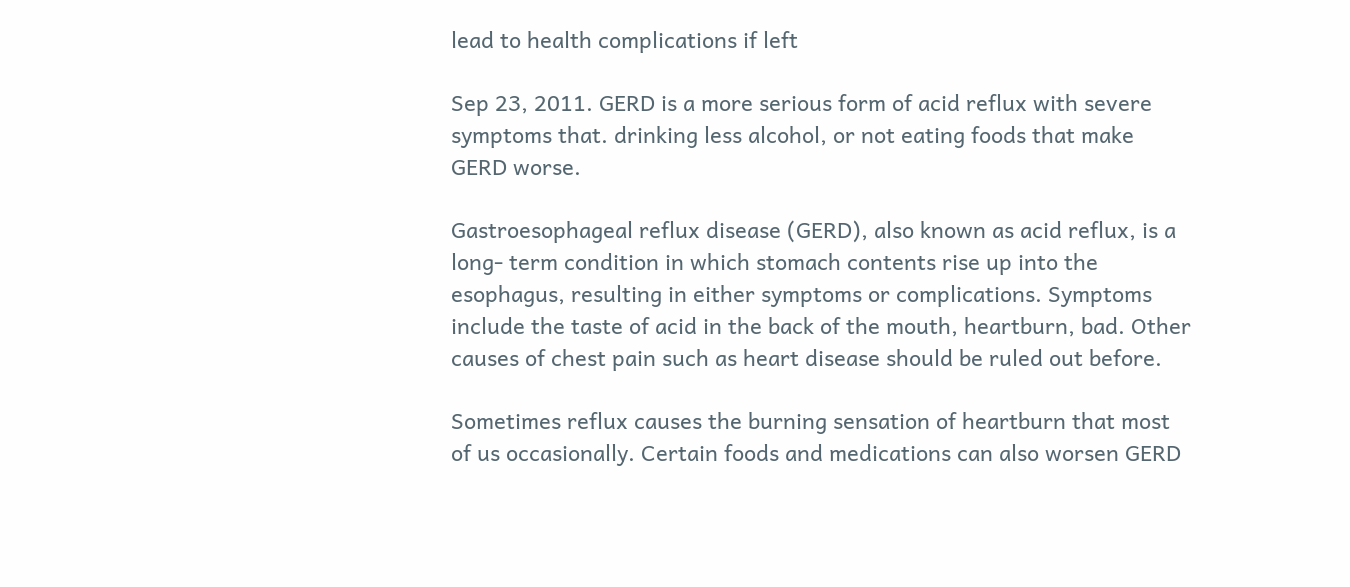lead to health complications if left

Sep 23, 2011. GERD is a more serious form of acid reflux with severe symptoms that. drinking less alcohol, or not eating foods that make GERD worse.

Gastroesophageal reflux disease (GERD), also known as acid reflux, is a long- term condition in which stomach contents rise up into the esophagus, resulting in either symptoms or complications. Symptoms include the taste of acid in the back of the mouth, heartburn, bad. Other causes of chest pain such as heart disease should be ruled out before.

Sometimes reflux causes the burning sensation of heartburn that most of us occasionally. Certain foods and medications can also worsen GERD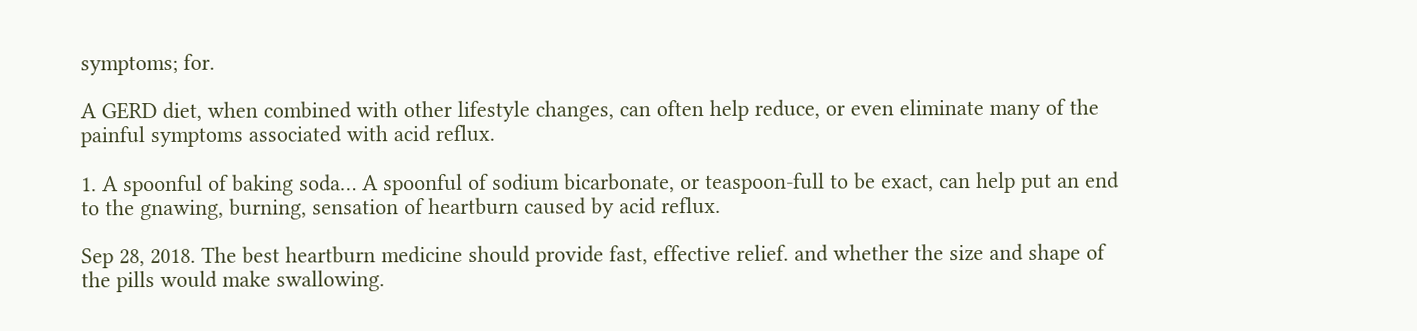symptoms; for.

A GERD diet, when combined with other lifestyle changes, can often help reduce, or even eliminate many of the painful symptoms associated with acid reflux.

1. A spoonful of baking soda… A spoonful of sodium bicarbonate, or teaspoon-full to be exact, can help put an end to the gnawing, burning, sensation of heartburn caused by acid reflux.

Sep 28, 2018. The best heartburn medicine should provide fast, effective relief. and whether the size and shape of the pills would make swallowing.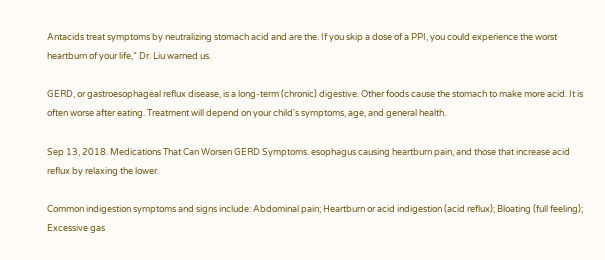Antacids treat symptoms by neutralizing stomach acid and are the. If you skip a dose of a PPI, you could experience the worst heartburn of your life,” Dr. Liu warned us.

GERD, or gastroesophageal reflux disease, is a long-term (chronic) digestive. Other foods cause the stomach to make more acid. It is often worse after eating. Treatment will depend on your child's symptoms, age, and general health.

Sep 13, 2018. Medications That Can Worsen GERD Symptoms. esophagus causing heartburn pain, and those that increase acid reflux by relaxing the lower.

Common indigestion symptoms and signs include: Abdominal pain; Heartburn or acid indigestion (acid reflux); Bloating (full feeling); Excessive gas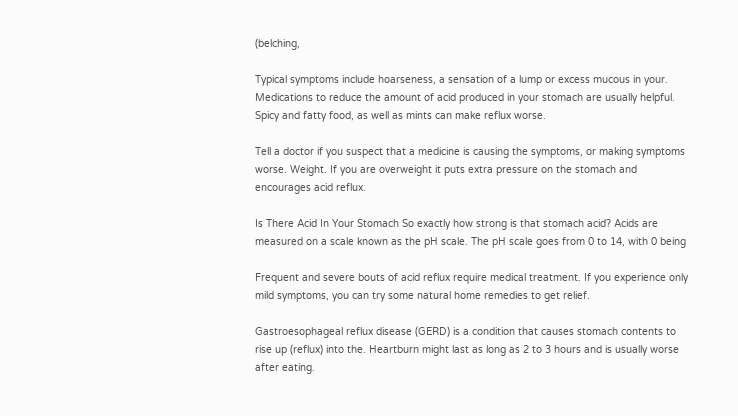(belching,

Typical symptoms include hoarseness, a sensation of a lump or excess mucous in your. Medications to reduce the amount of acid produced in your stomach are usually helpful. Spicy and fatty food, as well as mints can make reflux worse.

Tell a doctor if you suspect that a medicine is causing the symptoms, or making symptoms worse. Weight. If you are overweight it puts extra pressure on the stomach and encourages acid reflux.

Is There Acid In Your Stomach So exactly how strong is that stomach acid? Acids are measured on a scale known as the pH scale. The pH scale goes from 0 to 14, with 0 being

Frequent and severe bouts of acid reflux require medical treatment. If you experience only mild symptoms, you can try some natural home remedies to get relief.

Gastroesophageal reflux disease (GERD) is a condition that causes stomach contents to rise up (reflux) into the. Heartburn might last as long as 2 to 3 hours and is usually worse after eating.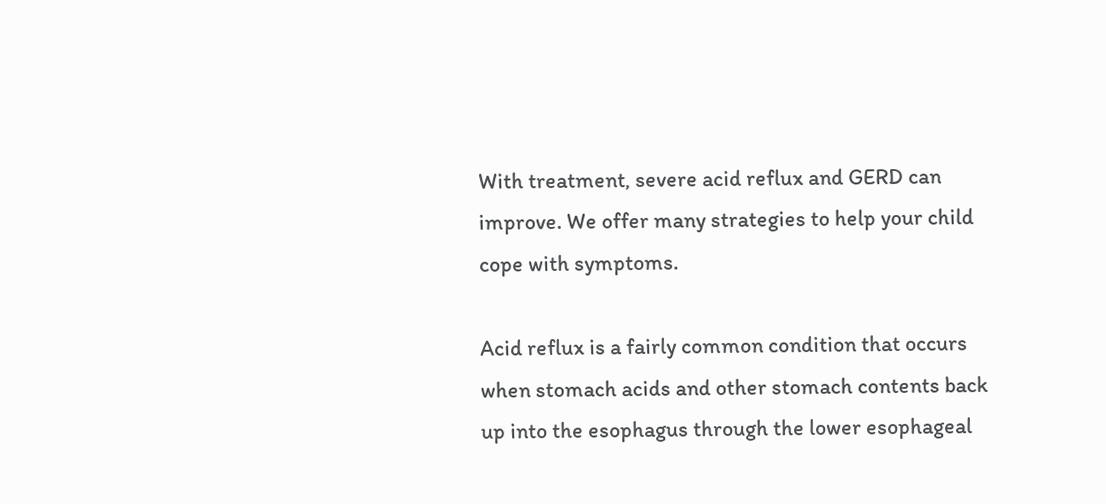With treatment, severe acid reflux and GERD can improve. We offer many strategies to help your child cope with symptoms.

Acid reflux is a fairly common condition that occurs when stomach acids and other stomach contents back up into the esophagus through the lower esophageal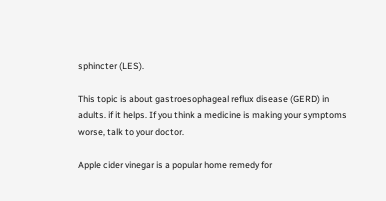sphincter (LES).

This topic is about gastroesophageal reflux disease (GERD) in adults. if it helps. If you think a medicine is making your symptoms worse, talk to your doctor.

Apple cider vinegar is a popular home remedy for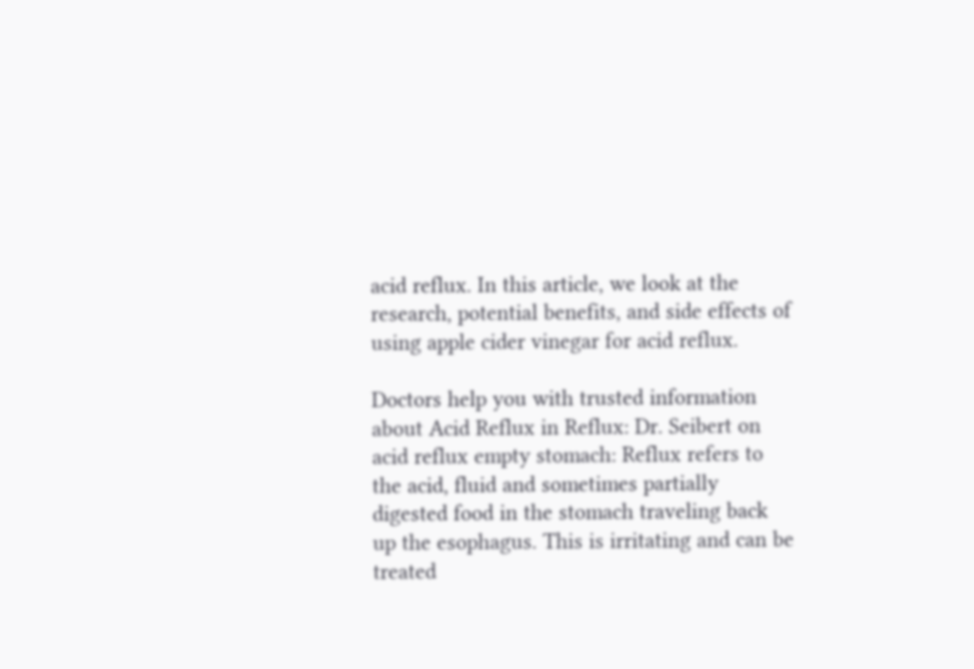acid reflux. In this article, we look at the research, potential benefits, and side effects of using apple cider vinegar for acid reflux.

Doctors help you with trusted information about Acid Reflux in Reflux: Dr. Seibert on acid reflux empty stomach: Reflux refers to the acid, fluid and sometimes partially digested food in the stomach traveling back up the esophagus. This is irritating and can be treated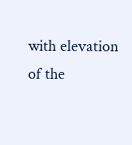with elevation of the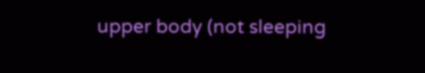upper body (not sleeping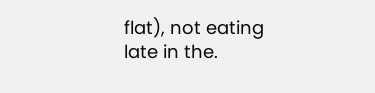flat), not eating late in the.